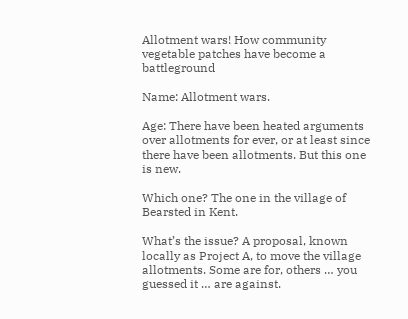Allotment wars! How community vegetable patches have become a battleground

Name: Allotment wars.

Age: There have been heated arguments over allotments for ever, or at least since there have been allotments. But this one is new.

Which one? The one in the village of Bearsted in Kent.

What’s the issue? A proposal, known locally as Project A, to move the village allotments. Some are for, others … you guessed it … are against.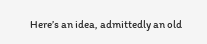Here’s an idea, admittedly an old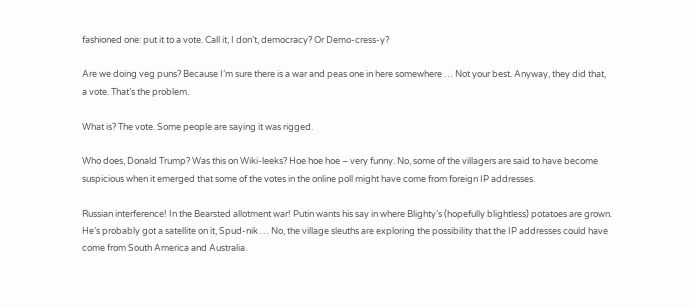fashioned one: put it to a vote. Call it, I don’t, democracy? Or Demo-cress-y?

Are we doing veg puns? Because I’m sure there is a war and peas one in here somewhere … Not your best. Anyway, they did that, a vote. That’s the problem.

What is? The vote. Some people are saying it was rigged.

Who does, Donald Trump? Was this on Wiki-leeks? Hoe hoe hoe – very funny. No, some of the villagers are said to have become suspicious when it emerged that some of the votes in the online poll might have come from foreign IP addresses.

Russian interference! In the Bearsted allotment war! Putin wants his say in where Blighty’s (hopefully blightless) potatoes are grown. He’s probably got a satellite on it, Spud-nik … No, the village sleuths are exploring the possibility that the IP addresses could have come from South America and Australia.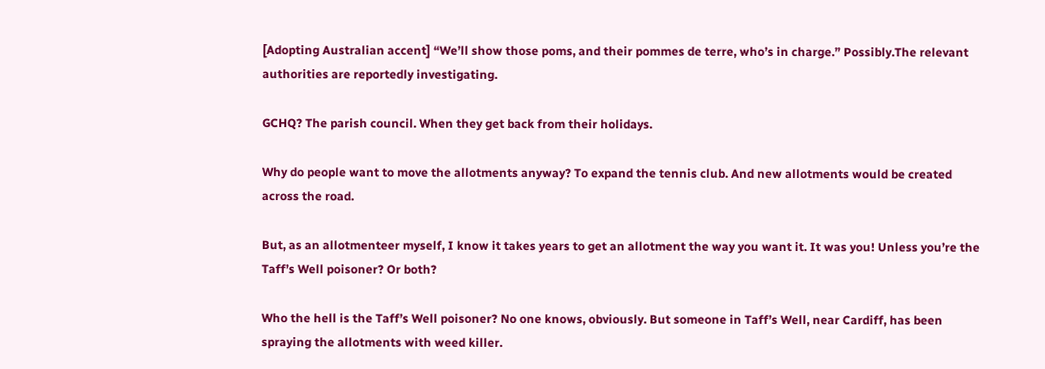[Adopting Australian accent] “We’ll show those poms, and their pommes de terre, who’s in charge.” Possibly.The relevant authorities are reportedly investigating.

GCHQ? The parish council. When they get back from their holidays.

Why do people want to move the allotments anyway? To expand the tennis club. And new allotments would be created across the road.

But, as an allotmenteer myself, I know it takes years to get an allotment the way you want it. It was you! Unless you’re the Taff’s Well poisoner? Or both?

Who the hell is the Taff’s Well poisoner? No one knows, obviously. But someone in Taff’s Well, near Cardiff, has been spraying the allotments with weed killer.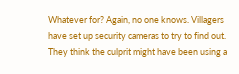Whatever for? Again, no one knows. Villagers have set up security cameras to try to find out. They think the culprit might have been using a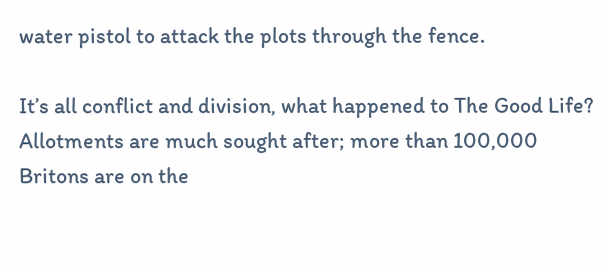water pistol to attack the plots through the fence.

It’s all conflict and division, what happened to The Good Life? Allotments are much sought after; more than 100,000 Britons are on the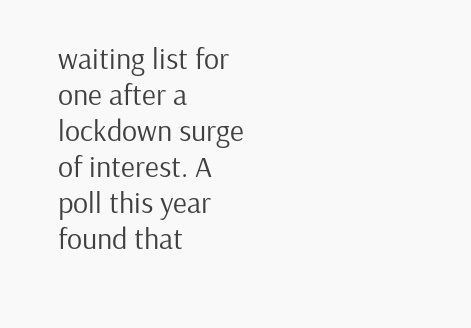waiting list for one after a lockdown surge of interest. A poll this year found that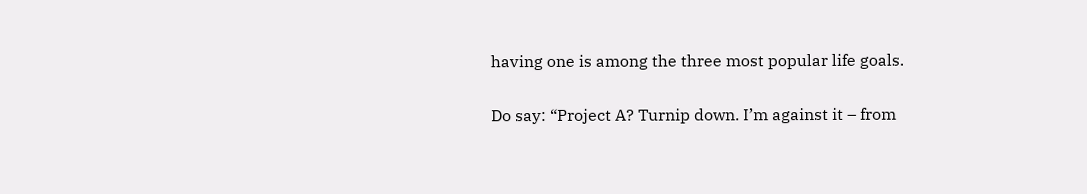having one is among the three most popular life goals.

Do say: “Project A? Turnip down. I’m against it – from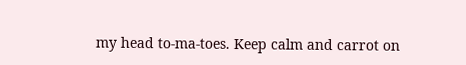my head to-ma-toes. Keep calm and carrot on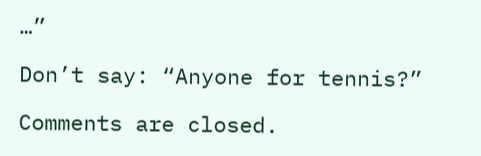…”

Don’t say: “Anyone for tennis?”

Comments are closed.